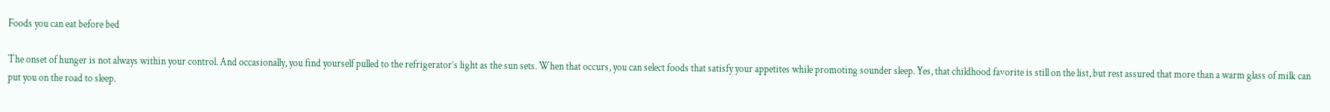Foods you can eat before bed

The onset of hunger is not always within your control. And occasionally, you find yourself pulled to the refrigerator’s light as the sun sets. When that occurs, you can select foods that satisfy your appetites while promoting sounder sleep. Yes, that childhood favorite is still on the list, but rest assured that more than a warm glass of milk can put you on the road to sleep.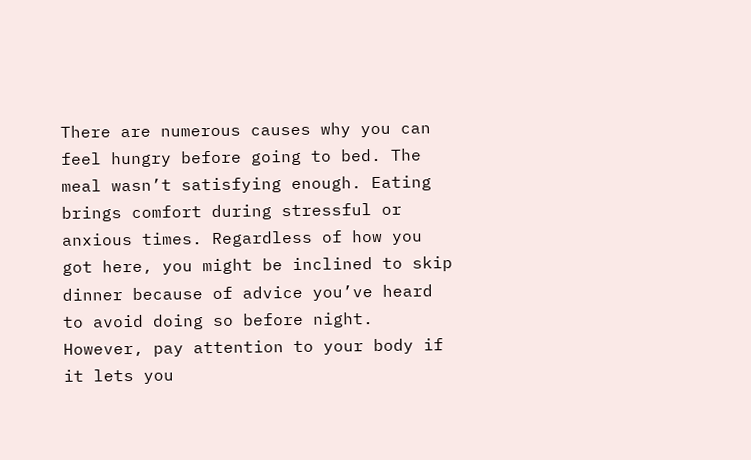There are numerous causes why you can feel hungry before going to bed. The meal wasn’t satisfying enough. Eating brings comfort during stressful or anxious times. Regardless of how you got here, you might be inclined to skip dinner because of advice you’ve heard to avoid doing so before night. However, pay attention to your body if it lets you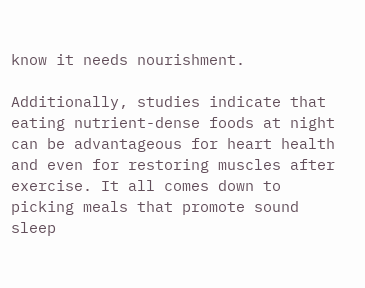know it needs nourishment.

Additionally, studies indicate that eating nutrient-dense foods at night can be advantageous for heart health and even for restoring muscles after exercise. It all comes down to picking meals that promote sound sleep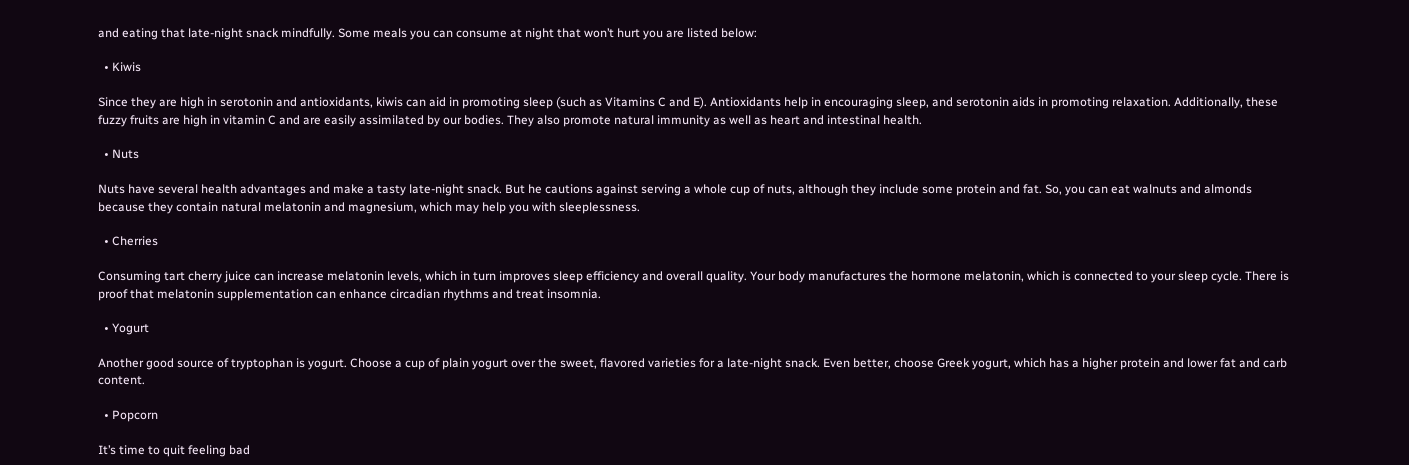and eating that late-night snack mindfully. Some meals you can consume at night that won’t hurt you are listed below:

  • Kiwis

Since they are high in serotonin and antioxidants, kiwis can aid in promoting sleep (such as Vitamins C and E). Antioxidants help in encouraging sleep, and serotonin aids in promoting relaxation. Additionally, these fuzzy fruits are high in vitamin C and are easily assimilated by our bodies. They also promote natural immunity as well as heart and intestinal health.

  • Nuts

Nuts have several health advantages and make a tasty late-night snack. But he cautions against serving a whole cup of nuts, although they include some protein and fat. So, you can eat walnuts and almonds because they contain natural melatonin and magnesium, which may help you with sleeplessness.

  • Cherries

Consuming tart cherry juice can increase melatonin levels, which in turn improves sleep efficiency and overall quality. Your body manufactures the hormone melatonin, which is connected to your sleep cycle. There is proof that melatonin supplementation can enhance circadian rhythms and treat insomnia.

  • Yogurt

Another good source of tryptophan is yogurt. Choose a cup of plain yogurt over the sweet, flavored varieties for a late-night snack. Even better, choose Greek yogurt, which has a higher protein and lower fat and carb content.

  • Popcorn

It’s time to quit feeling bad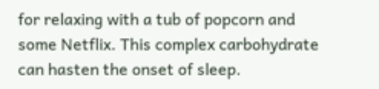for relaxing with a tub of popcorn and some Netflix. This complex carbohydrate can hasten the onset of sleep.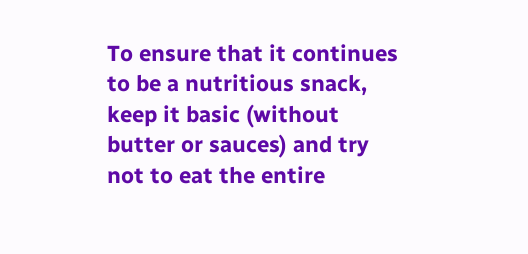To ensure that it continues to be a nutritious snack, keep it basic (without butter or sauces) and try not to eat the entire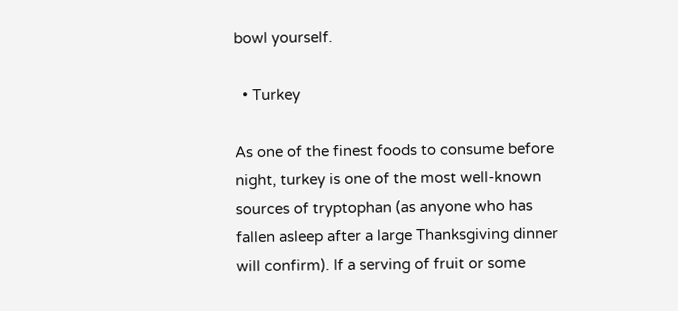bowl yourself.

  • Turkey

As one of the finest foods to consume before night, turkey is one of the most well-known sources of tryptophan (as anyone who has fallen asleep after a large Thanksgiving dinner will confirm). If a serving of fruit or some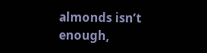almonds isn’t enough,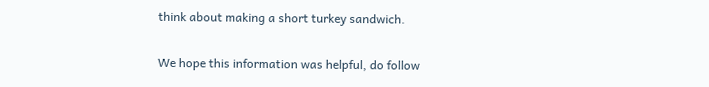think about making a short turkey sandwich.

We hope this information was helpful, do follow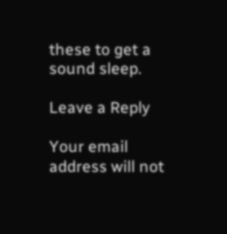these to get a sound sleep.

Leave a Reply

Your email address will not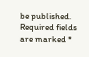be published. Required fields are marked *